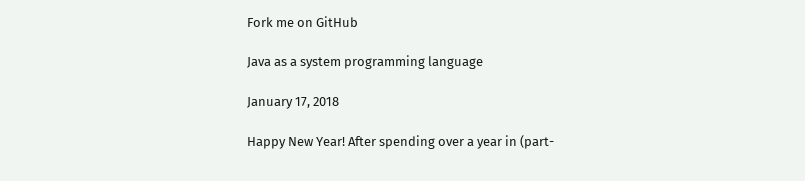Fork me on GitHub

Java as a system programming language

January 17, 2018

Happy New Year! After spending over a year in (part-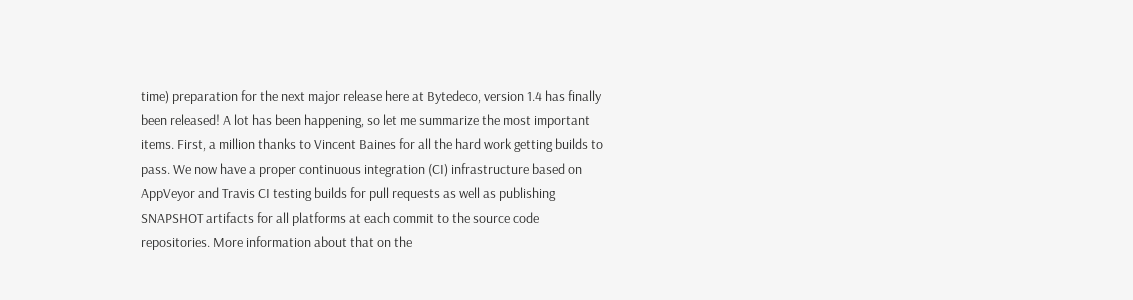time) preparation for the next major release here at Bytedeco, version 1.4 has finally been released! A lot has been happening, so let me summarize the most important items. First, a million thanks to Vincent Baines for all the hard work getting builds to pass. We now have a proper continuous integration (CI) infrastructure based on AppVeyor and Travis CI testing builds for pull requests as well as publishing SNAPSHOT artifacts for all platforms at each commit to the source code repositories. More information about that on the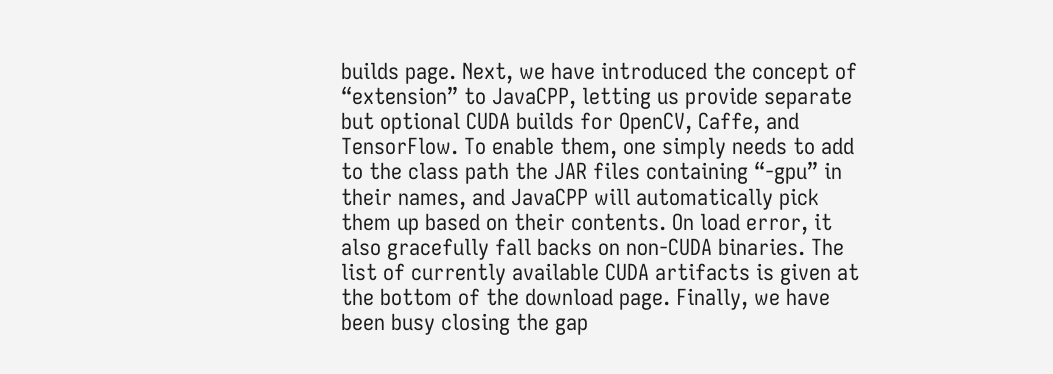builds page. Next, we have introduced the concept of “extension” to JavaCPP, letting us provide separate but optional CUDA builds for OpenCV, Caffe, and TensorFlow. To enable them, one simply needs to add to the class path the JAR files containing “-gpu” in their names, and JavaCPP will automatically pick them up based on their contents. On load error, it also gracefully fall backs on non-CUDA binaries. The list of currently available CUDA artifacts is given at the bottom of the download page. Finally, we have been busy closing the gap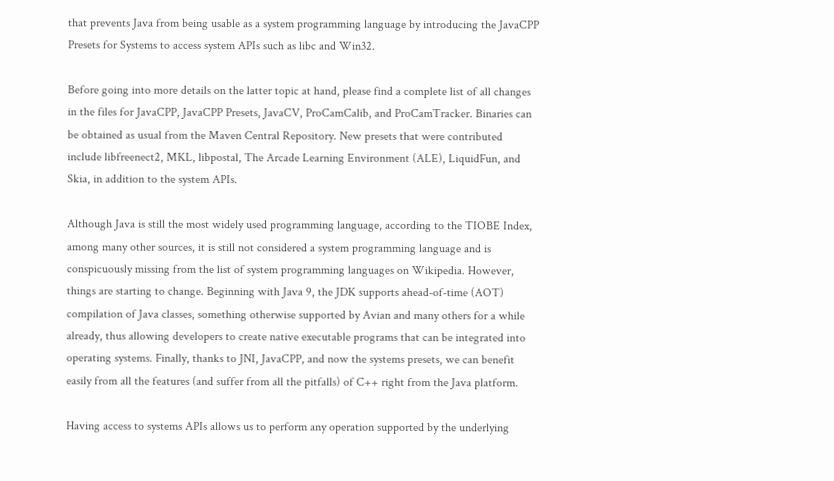that prevents Java from being usable as a system programming language by introducing the JavaCPP Presets for Systems to access system APIs such as libc and Win32.

Before going into more details on the latter topic at hand, please find a complete list of all changes in the files for JavaCPP, JavaCPP Presets, JavaCV, ProCamCalib, and ProCamTracker. Binaries can be obtained as usual from the Maven Central Repository. New presets that were contributed include libfreenect2, MKL, libpostal, The Arcade Learning Environment (ALE), LiquidFun, and Skia, in addition to the system APIs.

Although Java is still the most widely used programming language, according to the TIOBE Index, among many other sources, it is still not considered a system programming language and is conspicuously missing from the list of system programming languages on Wikipedia. However, things are starting to change. Beginning with Java 9, the JDK supports ahead-of-time (AOT) compilation of Java classes, something otherwise supported by Avian and many others for a while already, thus allowing developers to create native executable programs that can be integrated into operating systems. Finally, thanks to JNI, JavaCPP, and now the systems presets, we can benefit easily from all the features (and suffer from all the pitfalls) of C++ right from the Java platform.

Having access to systems APIs allows us to perform any operation supported by the underlying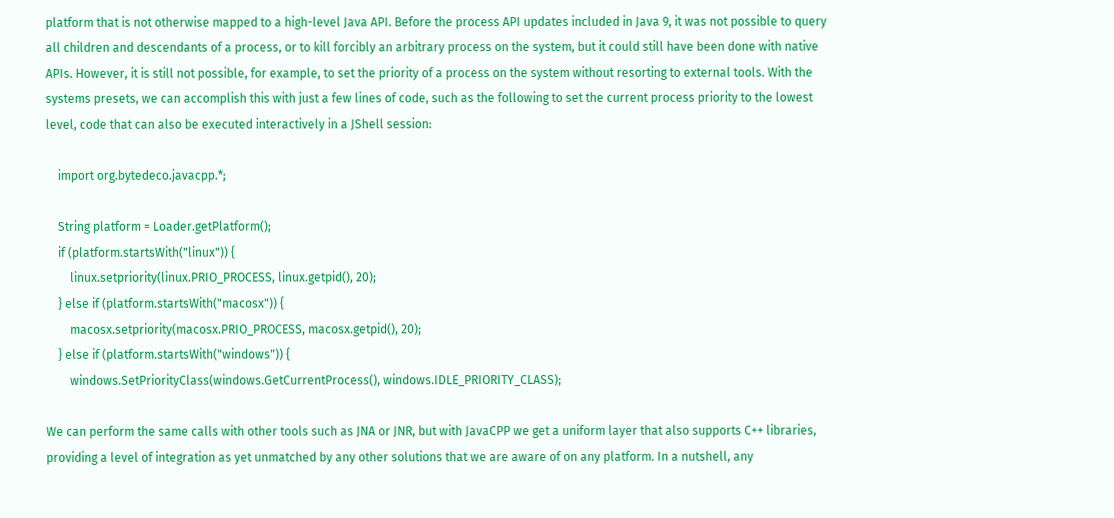platform that is not otherwise mapped to a high-level Java API. Before the process API updates included in Java 9, it was not possible to query all children and descendants of a process, or to kill forcibly an arbitrary process on the system, but it could still have been done with native APIs. However, it is still not possible, for example, to set the priority of a process on the system without resorting to external tools. With the systems presets, we can accomplish this with just a few lines of code, such as the following to set the current process priority to the lowest level, code that can also be executed interactively in a JShell session:

    import org.bytedeco.javacpp.*;

    String platform = Loader.getPlatform();
    if (platform.startsWith("linux")) {
        linux.setpriority(linux.PRIO_PROCESS, linux.getpid(), 20);
    } else if (platform.startsWith("macosx")) {
        macosx.setpriority(macosx.PRIO_PROCESS, macosx.getpid(), 20);
    } else if (platform.startsWith("windows")) {
        windows.SetPriorityClass(windows.GetCurrentProcess(), windows.IDLE_PRIORITY_CLASS);

We can perform the same calls with other tools such as JNA or JNR, but with JavaCPP we get a uniform layer that also supports C++ libraries, providing a level of integration as yet unmatched by any other solutions that we are aware of on any platform. In a nutshell, any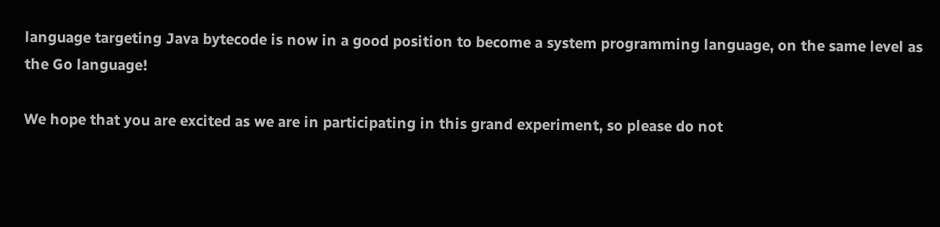language targeting Java bytecode is now in a good position to become a system programming language, on the same level as the Go language!

We hope that you are excited as we are in participating in this grand experiment, so please do not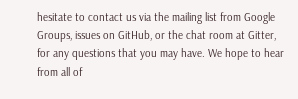hesitate to contact us via the mailing list from Google Groups, issues on GitHub, or the chat room at Gitter, for any questions that you may have. We hope to hear from all of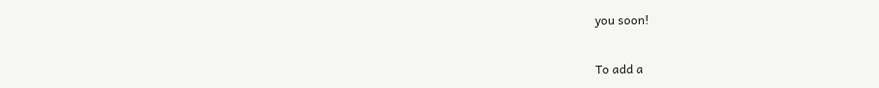you soon!


To add a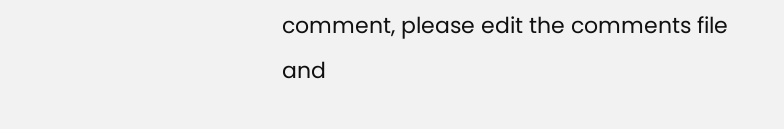comment, please edit the comments file and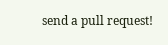send a pull request!